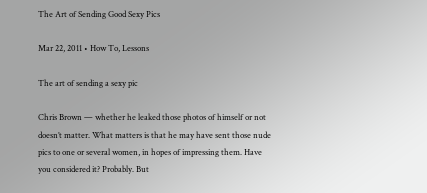The Art of Sending Good Sexy Pics

Mar 22, 2011 • How To, Lessons

The art of sending a sexy pic

Chris Brown — whether he leaked those photos of himself or not doesn’t matter. What matters is that he may have sent those nude pics to one or several women, in hopes of impressing them. Have you considered it? Probably. But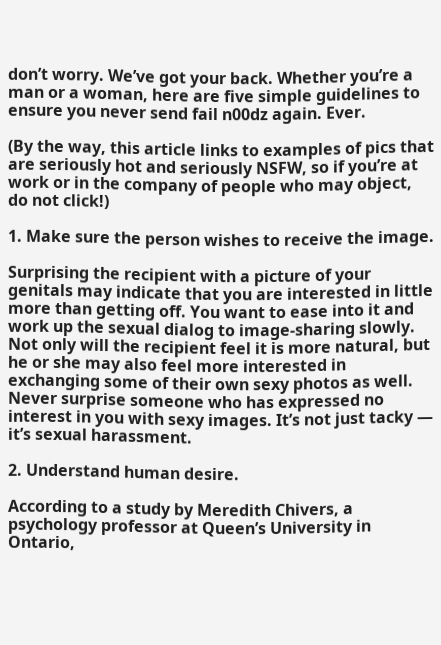don’t worry. We’ve got your back. Whether you’re a man or a woman, here are five simple guidelines to ensure you never send fail n00dz again. Ever.

(By the way, this article links to examples of pics that are seriously hot and seriously NSFW, so if you’re at work or in the company of people who may object, do not click!)

1. Make sure the person wishes to receive the image.

Surprising the recipient with a picture of your genitals may indicate that you are interested in little more than getting off. You want to ease into it and work up the sexual dialog to image-sharing slowly. Not only will the recipient feel it is more natural, but he or she may also feel more interested in exchanging some of their own sexy photos as well. Never surprise someone who has expressed no interest in you with sexy images. It’s not just tacky — it’s sexual harassment.

2. Understand human desire.

According to a study by Meredith Chivers, a psychology professor at Queen’s University in Ontario,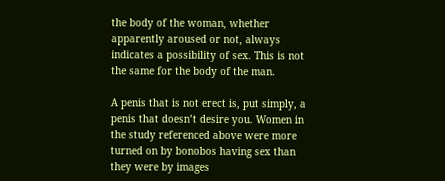the body of the woman, whether apparently aroused or not, always indicates a possibility of sex. This is not the same for the body of the man.

A penis that is not erect is, put simply, a penis that doesn’t desire you. Women in the study referenced above were more turned on by bonobos having sex than they were by images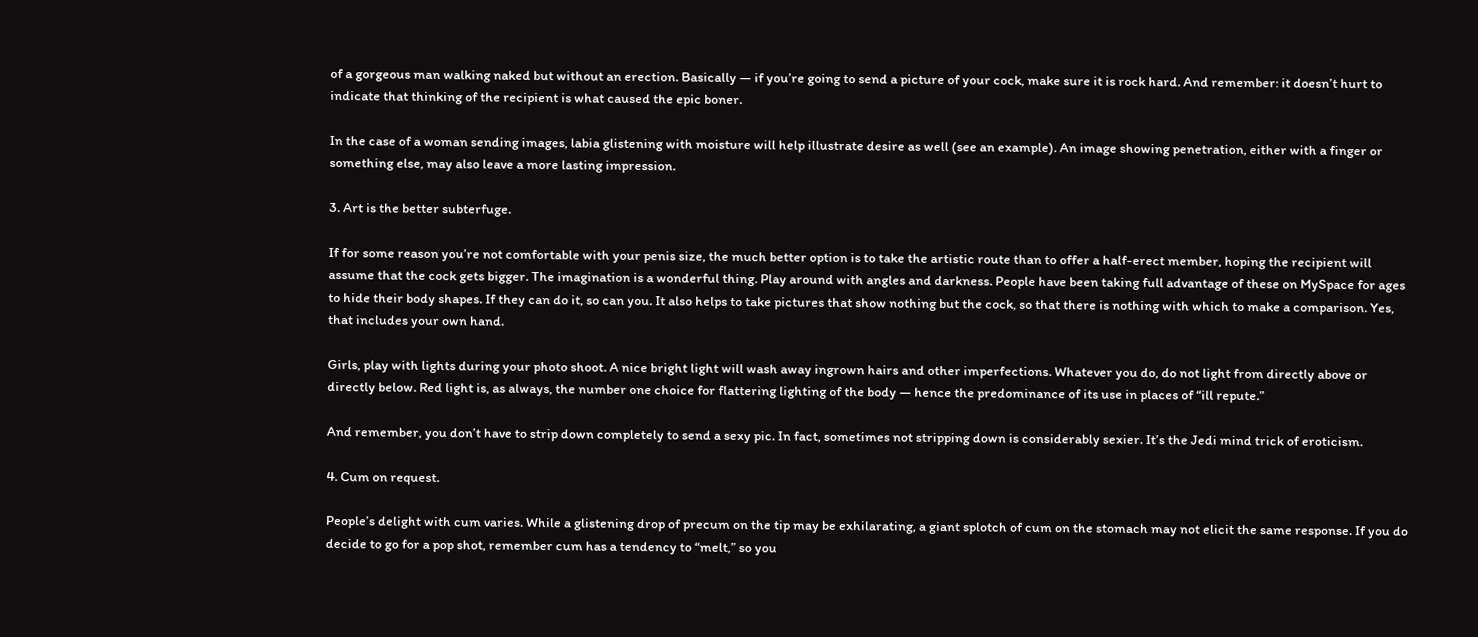of a gorgeous man walking naked but without an erection. Basically — if you’re going to send a picture of your cock, make sure it is rock hard. And remember: it doesn’t hurt to indicate that thinking of the recipient is what caused the epic boner.

In the case of a woman sending images, labia glistening with moisture will help illustrate desire as well (see an example). An image showing penetration, either with a finger or something else, may also leave a more lasting impression.

3. Art is the better subterfuge.

If for some reason you’re not comfortable with your penis size, the much better option is to take the artistic route than to offer a half-erect member, hoping the recipient will assume that the cock gets bigger. The imagination is a wonderful thing. Play around with angles and darkness. People have been taking full advantage of these on MySpace for ages to hide their body shapes. If they can do it, so can you. It also helps to take pictures that show nothing but the cock, so that there is nothing with which to make a comparison. Yes, that includes your own hand.

Girls, play with lights during your photo shoot. A nice bright light will wash away ingrown hairs and other imperfections. Whatever you do, do not light from directly above or directly below. Red light is, as always, the number one choice for flattering lighting of the body — hence the predominance of its use in places of “ill repute.”

And remember, you don’t have to strip down completely to send a sexy pic. In fact, sometimes not stripping down is considerably sexier. It’s the Jedi mind trick of eroticism.

4. Cum on request.

People’s delight with cum varies. While a glistening drop of precum on the tip may be exhilarating, a giant splotch of cum on the stomach may not elicit the same response. If you do decide to go for a pop shot, remember cum has a tendency to “melt,” so you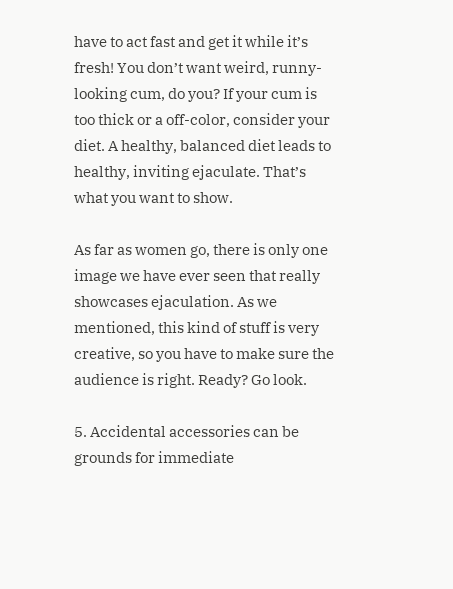have to act fast and get it while it’s fresh! You don’t want weird, runny-looking cum, do you? If your cum is too thick or a off-color, consider your diet. A healthy, balanced diet leads to healthy, inviting ejaculate. That’s what you want to show.

As far as women go, there is only one image we have ever seen that really showcases ejaculation. As we mentioned, this kind of stuff is very creative, so you have to make sure the audience is right. Ready? Go look.

5. Accidental accessories can be grounds for immediate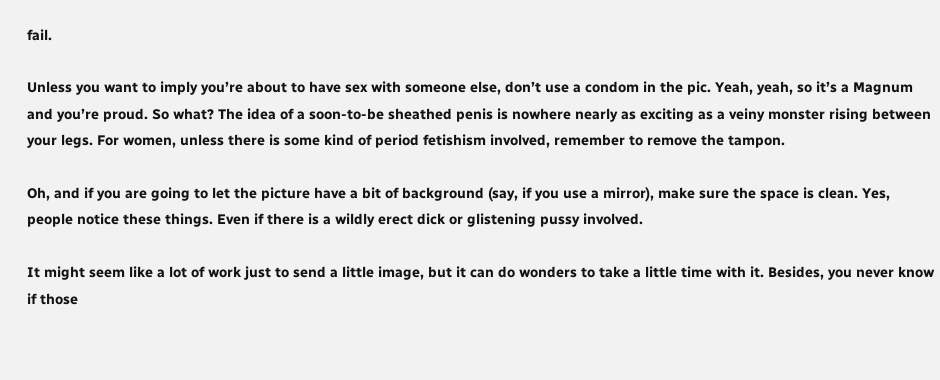fail.

Unless you want to imply you’re about to have sex with someone else, don’t use a condom in the pic. Yeah, yeah, so it’s a Magnum and you’re proud. So what? The idea of a soon-to-be sheathed penis is nowhere nearly as exciting as a veiny monster rising between your legs. For women, unless there is some kind of period fetishism involved, remember to remove the tampon.

Oh, and if you are going to let the picture have a bit of background (say, if you use a mirror), make sure the space is clean. Yes, people notice these things. Even if there is a wildly erect dick or glistening pussy involved.

It might seem like a lot of work just to send a little image, but it can do wonders to take a little time with it. Besides, you never know if those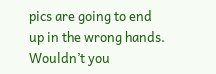pics are going to end up in the wrong hands. Wouldn’t you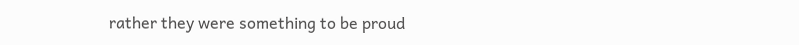rather they were something to be proud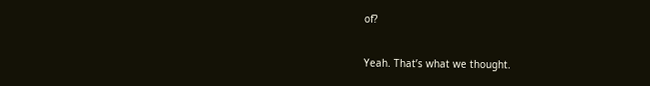of?

Yeah. That’s what we thought.